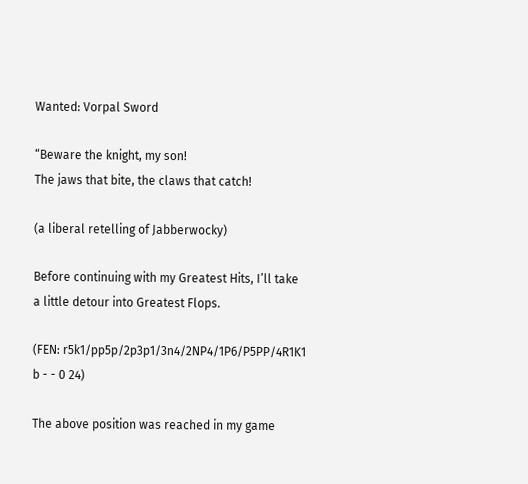Wanted: Vorpal Sword

“Beware the knight, my son!
The jaws that bite, the claws that catch!

(a liberal retelling of Jabberwocky)

Before continuing with my Greatest Hits, I’ll take a little detour into Greatest Flops.

(FEN: r5k1/pp5p/2p3p1/3n4/2NP4/1P6/P5PP/4R1K1 b - - 0 24)

The above position was reached in my game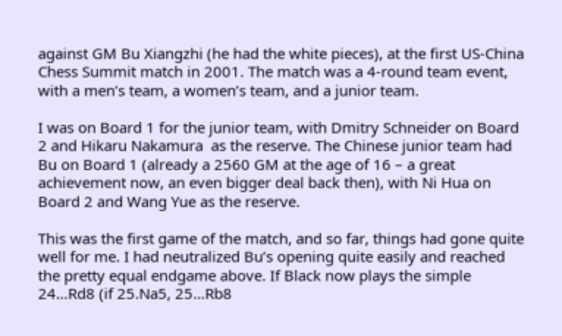against GM Bu Xiangzhi (he had the white pieces), at the first US-China Chess Summit match in 2001. The match was a 4-round team event, with a men’s team, a women’s team, and a junior team.

I was on Board 1 for the junior team, with Dmitry Schneider on Board 2 and Hikaru Nakamura  as the reserve. The Chinese junior team had Bu on Board 1 (already a 2560 GM at the age of 16 – a great achievement now, an even bigger deal back then), with Ni Hua on Board 2 and Wang Yue as the reserve.

This was the first game of the match, and so far, things had gone quite well for me. I had neutralized Bu’s opening quite easily and reached the pretty equal endgame above. If Black now plays the simple 24…Rd8 (if 25.Na5, 25…Rb8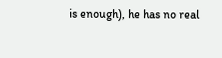is enough), he has no real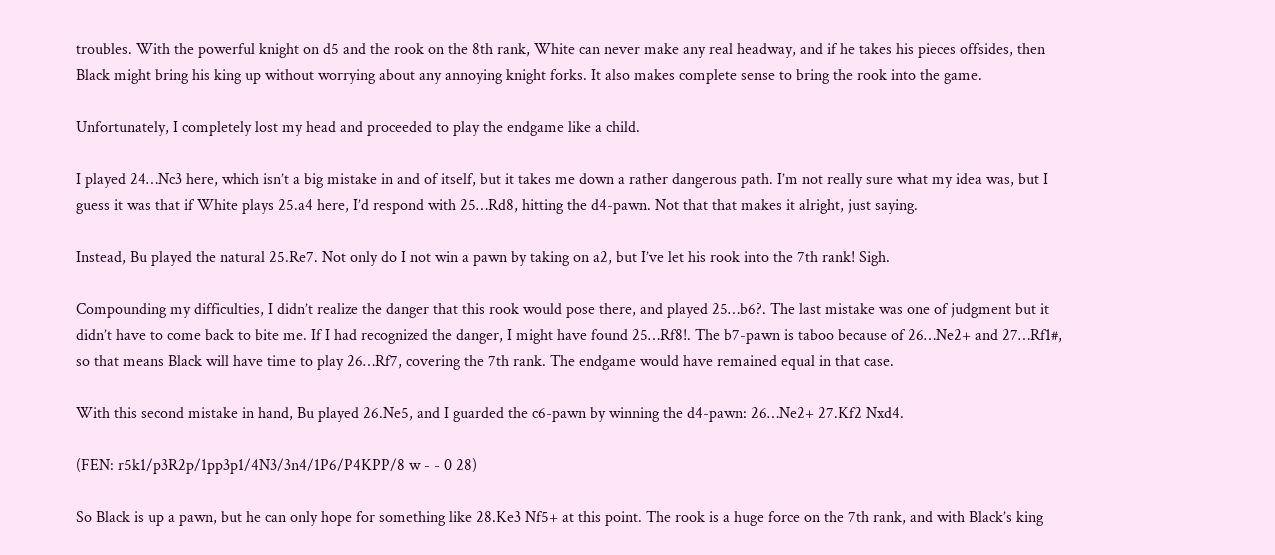troubles. With the powerful knight on d5 and the rook on the 8th rank, White can never make any real headway, and if he takes his pieces offsides, then Black might bring his king up without worrying about any annoying knight forks. It also makes complete sense to bring the rook into the game.

Unfortunately, I completely lost my head and proceeded to play the endgame like a child.

I played 24…Nc3 here, which isn’t a big mistake in and of itself, but it takes me down a rather dangerous path. I’m not really sure what my idea was, but I guess it was that if White plays 25.a4 here, I’d respond with 25…Rd8, hitting the d4-pawn. Not that that makes it alright, just saying.

Instead, Bu played the natural 25.Re7. Not only do I not win a pawn by taking on a2, but I’ve let his rook into the 7th rank! Sigh.

Compounding my difficulties, I didn’t realize the danger that this rook would pose there, and played 25…b6?. The last mistake was one of judgment but it didn’t have to come back to bite me. If I had recognized the danger, I might have found 25…Rf8!. The b7-pawn is taboo because of 26…Ne2+ and 27…Rf1#, so that means Black will have time to play 26…Rf7, covering the 7th rank. The endgame would have remained equal in that case.

With this second mistake in hand, Bu played 26.Ne5, and I guarded the c6-pawn by winning the d4-pawn: 26…Ne2+ 27.Kf2 Nxd4.

(FEN: r5k1/p3R2p/1pp3p1/4N3/3n4/1P6/P4KPP/8 w - - 0 28)

So Black is up a pawn, but he can only hope for something like 28.Ke3 Nf5+ at this point. The rook is a huge force on the 7th rank, and with Black’s king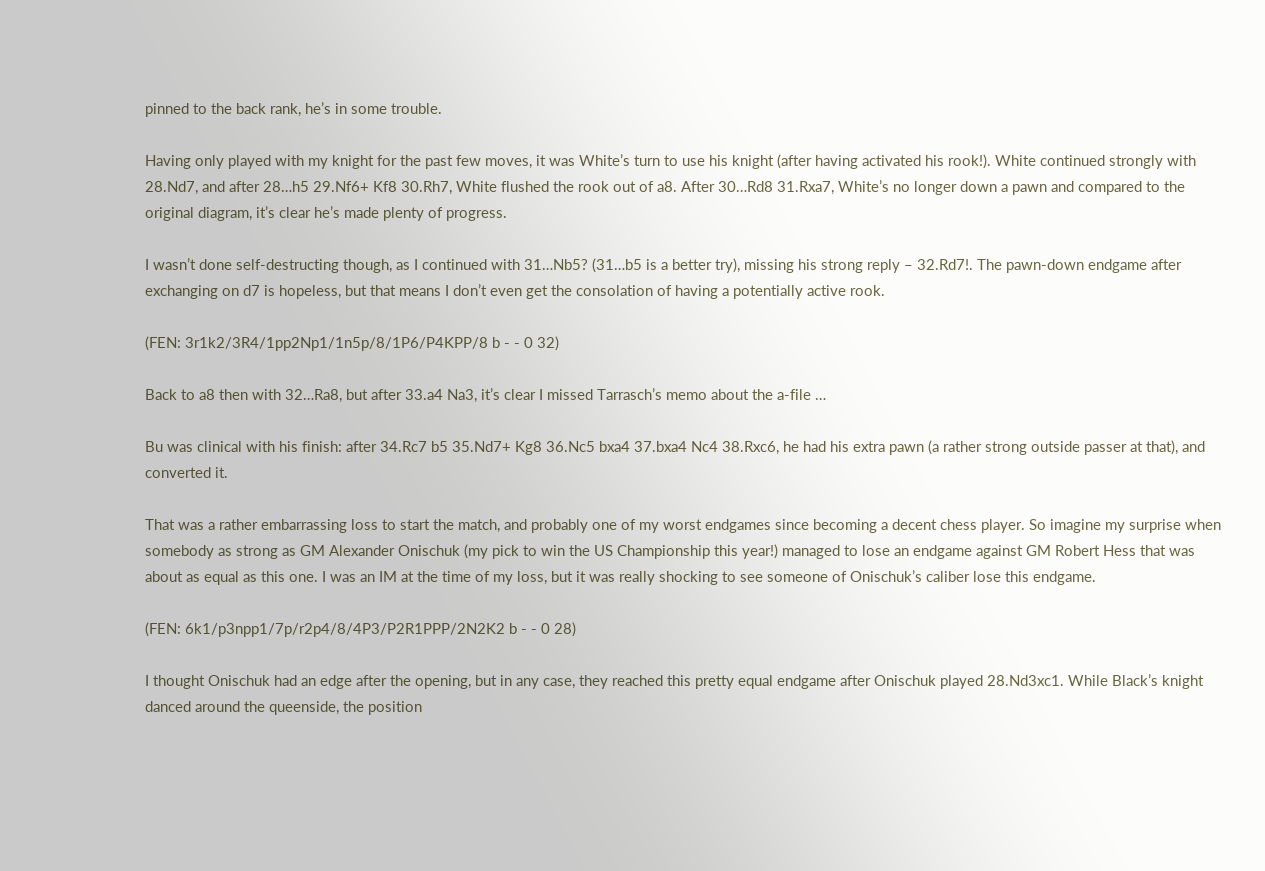pinned to the back rank, he’s in some trouble.

Having only played with my knight for the past few moves, it was White’s turn to use his knight (after having activated his rook!). White continued strongly with 28.Nd7, and after 28…h5 29.Nf6+ Kf8 30.Rh7, White flushed the rook out of a8. After 30…Rd8 31.Rxa7, White’s no longer down a pawn and compared to the original diagram, it’s clear he’s made plenty of progress.

I wasn’t done self-destructing though, as I continued with 31…Nb5? (31…b5 is a better try), missing his strong reply – 32.Rd7!. The pawn-down endgame after exchanging on d7 is hopeless, but that means I don’t even get the consolation of having a potentially active rook.

(FEN: 3r1k2/3R4/1pp2Np1/1n5p/8/1P6/P4KPP/8 b - - 0 32)

Back to a8 then with 32…Ra8, but after 33.a4 Na3, it’s clear I missed Tarrasch’s memo about the a-file …

Bu was clinical with his finish: after 34.Rc7 b5 35.Nd7+ Kg8 36.Nc5 bxa4 37.bxa4 Nc4 38.Rxc6, he had his extra pawn (a rather strong outside passer at that), and converted it.

That was a rather embarrassing loss to start the match, and probably one of my worst endgames since becoming a decent chess player. So imagine my surprise when somebody as strong as GM Alexander Onischuk (my pick to win the US Championship this year!) managed to lose an endgame against GM Robert Hess that was about as equal as this one. I was an IM at the time of my loss, but it was really shocking to see someone of Onischuk’s caliber lose this endgame.

(FEN: 6k1/p3npp1/7p/r2p4/8/4P3/P2R1PPP/2N2K2 b - - 0 28)

I thought Onischuk had an edge after the opening, but in any case, they reached this pretty equal endgame after Onischuk played 28.Nd3xc1. While Black’s knight danced around the queenside, the position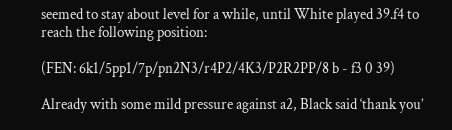seemed to stay about level for a while, until White played 39.f4 to reach the following position:

(FEN: 6k1/5pp1/7p/pn2N3/r4P2/4K3/P2R2PP/8 b - f3 0 39)

Already with some mild pressure against a2, Black said ‘thank you’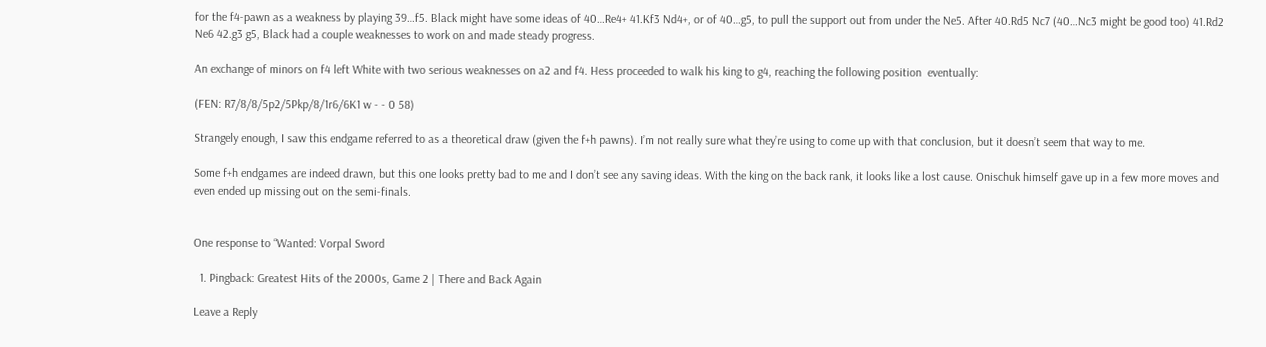for the f4-pawn as a weakness by playing 39…f5. Black might have some ideas of 40…Re4+ 41.Kf3 Nd4+, or of 40…g5, to pull the support out from under the Ne5. After 40.Rd5 Nc7 (40…Nc3 might be good too) 41.Rd2 Ne6 42.g3 g5, Black had a couple weaknesses to work on and made steady progress.

An exchange of minors on f4 left White with two serious weaknesses on a2 and f4. Hess proceeded to walk his king to g4, reaching the following position  eventually:

(FEN: R7/8/8/5p2/5Pkp/8/1r6/6K1 w - - 0 58)

Strangely enough, I saw this endgame referred to as a theoretical draw (given the f+h pawns). I’m not really sure what they’re using to come up with that conclusion, but it doesn’t seem that way to me.

Some f+h endgames are indeed drawn, but this one looks pretty bad to me and I don’t see any saving ideas. With the king on the back rank, it looks like a lost cause. Onischuk himself gave up in a few more moves and even ended up missing out on the semi-finals.


One response to “Wanted: Vorpal Sword

  1. Pingback: Greatest Hits of the 2000s, Game 2 | There and Back Again

Leave a Reply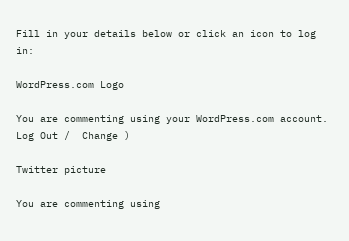Fill in your details below or click an icon to log in:

WordPress.com Logo

You are commenting using your WordPress.com account. Log Out /  Change )

Twitter picture

You are commenting using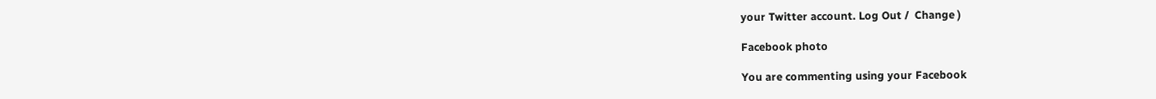your Twitter account. Log Out /  Change )

Facebook photo

You are commenting using your Facebook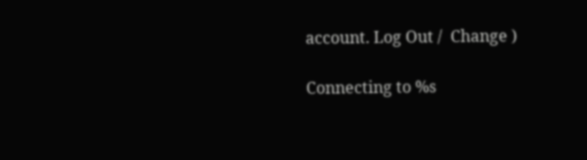account. Log Out /  Change )

Connecting to %s